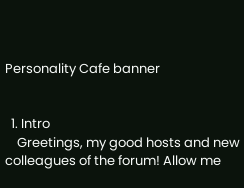Personality Cafe banner


  1. Intro
    Greetings, my good hosts and new colleagues of the forum! Allow me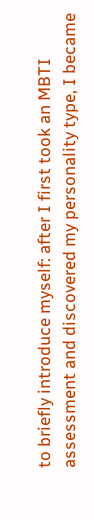to briefly introduce myself: after I first took an MBTI assessment and discovered my personality type, I became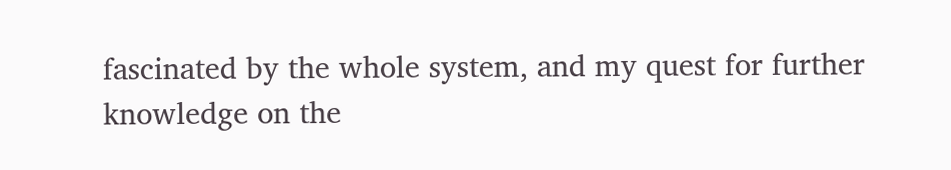fascinated by the whole system, and my quest for further knowledge on the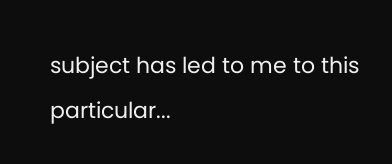subject has led to me to this particular...